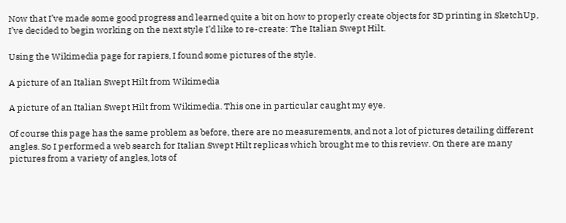Now that I’ve made some good progress and learned quite a bit on how to properly create objects for 3D printing in SketchUp, I’ve decided to begin working on the next style I’d like to re-create: The Italian Swept Hilt.

Using the Wikimedia page for rapiers, I found some pictures of the style.

A picture of an Italian Swept Hilt from Wikimedia

A picture of an Italian Swept Hilt from Wikimedia. This one in particular caught my eye.

Of course this page has the same problem as before, there are no measurements, and not a lot of pictures detailing different angles. So I performed a web search for Italian Swept Hilt replicas which brought me to this review. On there are many pictures from a variety of angles, lots of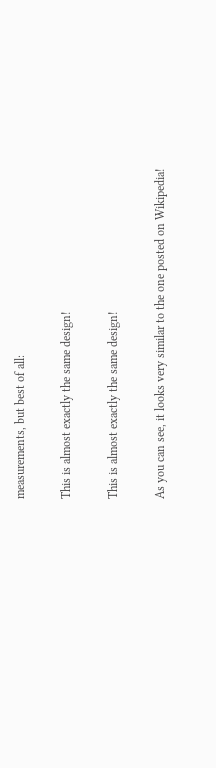measurements, but best of all:

This is almost exactly the same design!

This is almost exactly the same design!

As you can see, it looks very similar to the one posted on Wikipedia!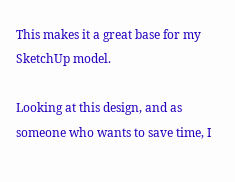This makes it a great base for my SketchUp model.

Looking at this design, and as someone who wants to save time, I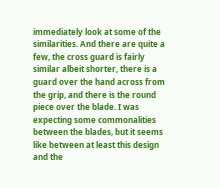immediately look at some of the similarities. And there are quite a few, the cross guard is fairly similar albeit shorter, there is a guard over the hand across from the grip, and there is the round piece over the blade. I was expecting some commonalities between the blades, but it seems like between at least this design and the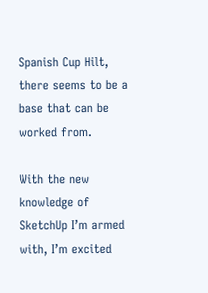Spanish Cup Hilt, there seems to be a base that can be worked from.

With the new knowledge of SketchUp I’m armed with, I’m excited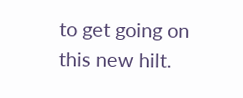to get going on this new hilt.